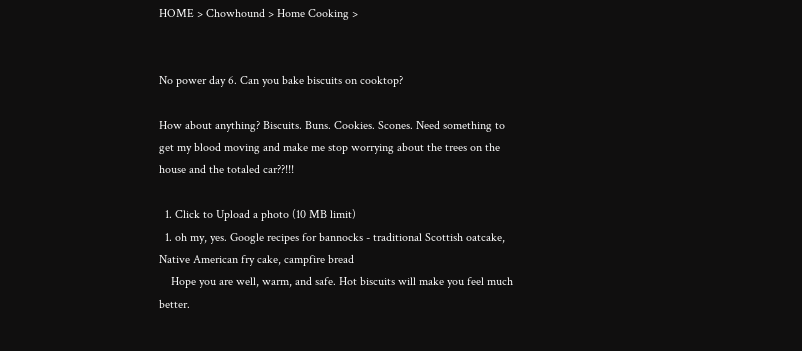HOME > Chowhound > Home Cooking >


No power day 6. Can you bake biscuits on cooktop?

How about anything? Biscuits. Buns. Cookies. Scones. Need something to get my blood moving and make me stop worrying about the trees on the house and the totaled car??!!!

  1. Click to Upload a photo (10 MB limit)
  1. oh my, yes. Google recipes for bannocks - traditional Scottish oatcake, Native American fry cake, campfire bread
    Hope you are well, warm, and safe. Hot biscuits will make you feel much better.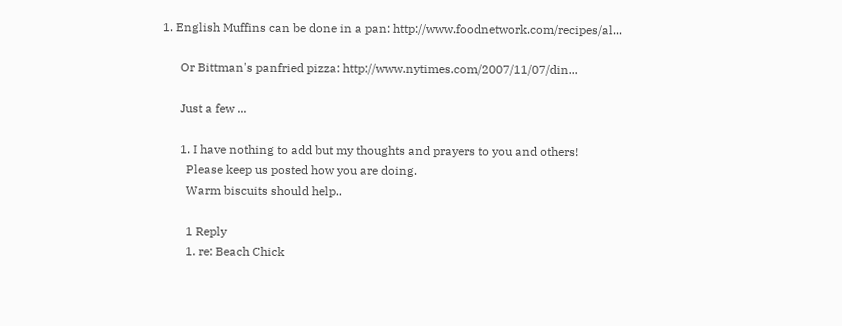1. English Muffins can be done in a pan: http://www.foodnetwork.com/recipes/al...

      Or Bittman's panfried pizza: http://www.nytimes.com/2007/11/07/din...

      Just a few ...

      1. I have nothing to add but my thoughts and prayers to you and others!
        Please keep us posted how you are doing.
        Warm biscuits should help..

        1 Reply
        1. re: Beach Chick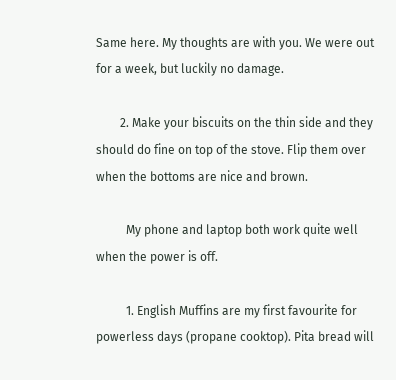Same here. My thoughts are with you. We were out for a week, but luckily no damage.

        2. Make your biscuits on the thin side and they should do fine on top of the stove. Flip them over when the bottoms are nice and brown.

          My phone and laptop both work quite well when the power is off.

          1. English Muffins are my first favourite for powerless days (propane cooktop). Pita bread will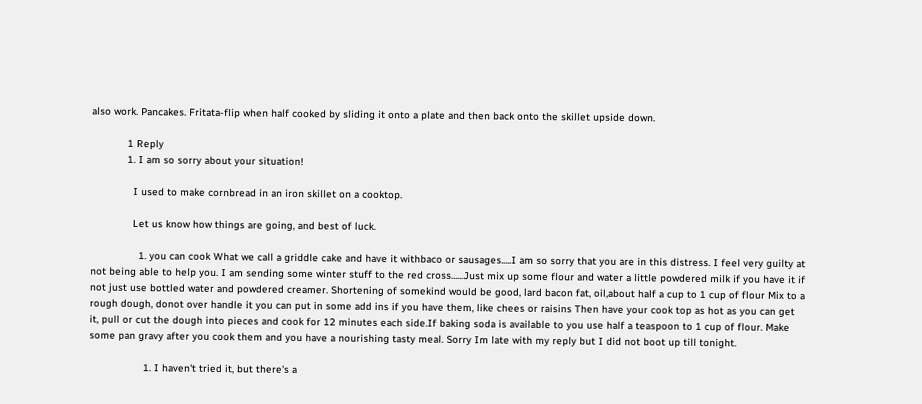also work. Pancakes. Fritata-flip when half cooked by sliding it onto a plate and then back onto the skillet upside down.

            1 Reply
            1. I am so sorry about your situation!

              I used to make cornbread in an iron skillet on a cooktop.

              Let us know how things are going, and best of luck.

                1. you can cook What we call a griddle cake and have it withbaco or sausages.....I am so sorry that you are in this distress. I feel very guilty at not being able to help you. I am sending some winter stuff to the red cross......Just mix up some flour and water a little powdered milk if you have it if not just use bottled water and powdered creamer. Shortening of somekind would be good, lard bacon fat, oil,about half a cup to 1 cup of flour Mix to a rough dough, donot over handle it you can put in some add ins if you have them, like chees or raisins Then have your cook top as hot as you can get it, pull or cut the dough into pieces and cook for 12 minutes each side.If baking soda is available to you use half a teaspoon to 1 cup of flour. Make some pan gravy after you cook them and you have a nourishing tasty meal. Sorry Im late with my reply but I did not boot up till tonight.

                  1. I haven't tried it, but there's a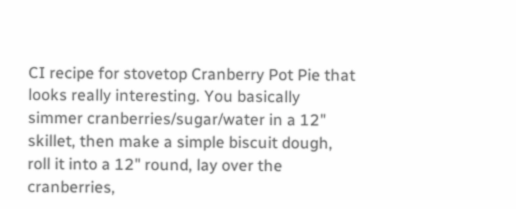CI recipe for stovetop Cranberry Pot Pie that looks really interesting. You basically simmer cranberries/sugar/water in a 12" skillet, then make a simple biscuit dough, roll it into a 12" round, lay over the cranberries,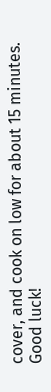cover, and cook on low for about 15 minutes. Good luck!